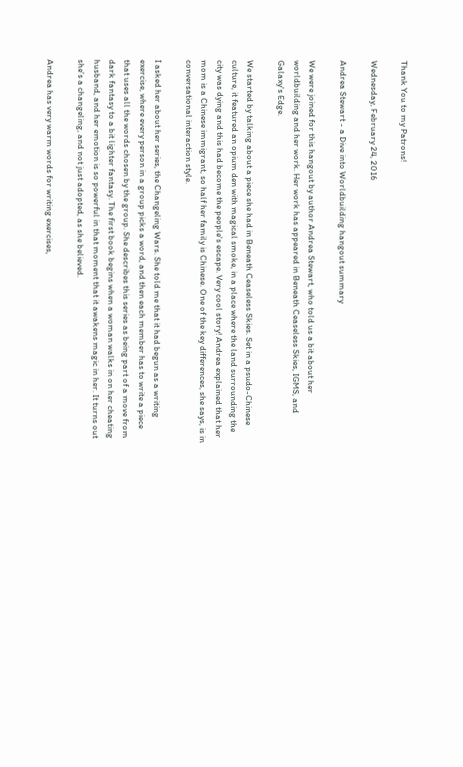Thank You to my Patrons!

Wednesday, February 24, 2016

Andrea Stewart - a Dive into Worldbuilding hangout summary

We were joined for this hangout by author Andrea Stewart, who told us a bit about her worldbuilding and her work. Her work has appeared in Beneath Ceaseless Skies, IGMS, and Galaxy's Edge.

We started by talking about a piece she had in Beneath Ceaseless Skies. Set in a psudo-Chinese culture, it featured an opium den with magical smoke, in a place where the land surrounding the city was dying and this had become the people's escape. Very cool story! Andrea explained that her mom is a Chinese immigrant, so half her family is Chinese. One of the key differences, she says, is in conversational interaction style.

I asked her about her series, the Changeling Wars. She told me that it had begun as a writing exercise, where every person in a group picks a word, and then each member has to write a piece that uses all the words chosen by the group. She describes this series as being part of a move from dark fantasy to a bit lighter fantasy. The first book begins when a woman walks in on her cheating husband, and her emotion is so powerful in that moment that it awakens magic in her. It turns out she's a changeling, and not just adopted, as she believed.

Andrea has very warm words for writing exercises,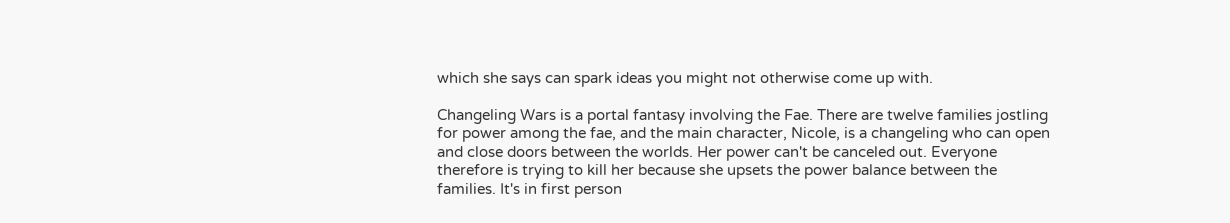which she says can spark ideas you might not otherwise come up with.

Changeling Wars is a portal fantasy involving the Fae. There are twelve families jostling for power among the fae, and the main character, Nicole, is a changeling who can open and close doors between the worlds. Her power can't be canceled out. Everyone therefore is trying to kill her because she upsets the power balance between the families. It's in first person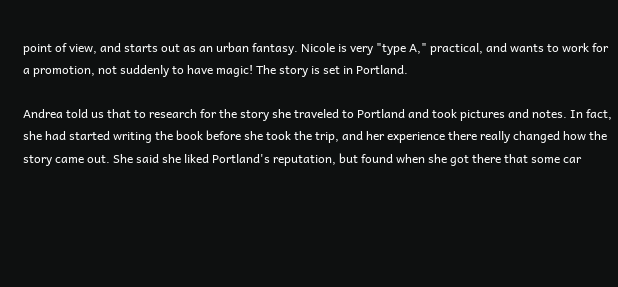point of view, and starts out as an urban fantasy. Nicole is very "type A," practical, and wants to work for a promotion, not suddenly to have magic! The story is set in Portland.

Andrea told us that to research for the story she traveled to Portland and took pictures and notes. In fact, she had started writing the book before she took the trip, and her experience there really changed how the story came out. She said she liked Portland's reputation, but found when she got there that some car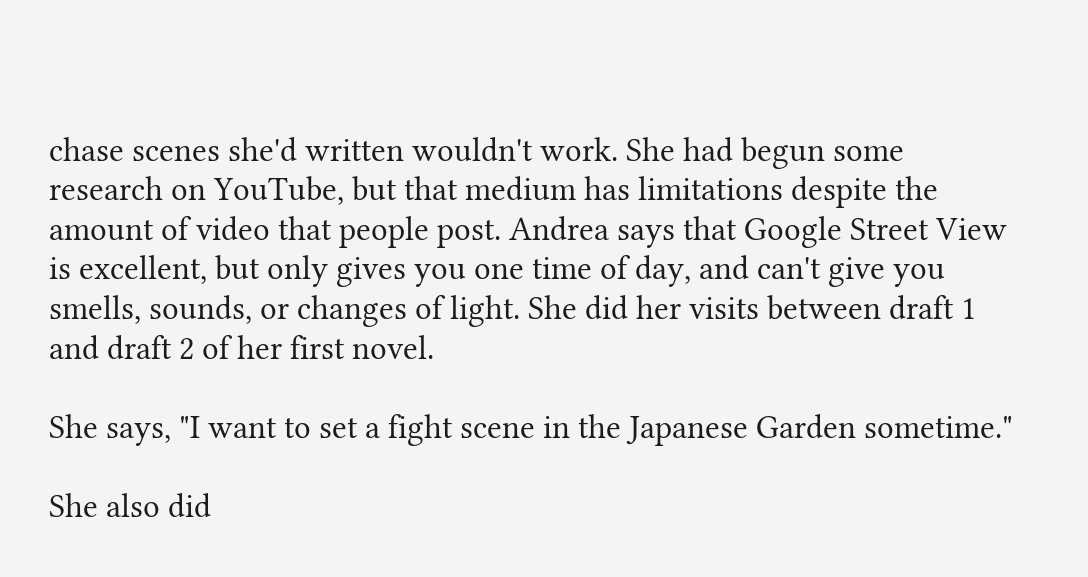chase scenes she'd written wouldn't work. She had begun some research on YouTube, but that medium has limitations despite the amount of video that people post. Andrea says that Google Street View is excellent, but only gives you one time of day, and can't give you smells, sounds, or changes of light. She did her visits between draft 1 and draft 2 of her first novel.

She says, "I want to set a fight scene in the Japanese Garden sometime."

She also did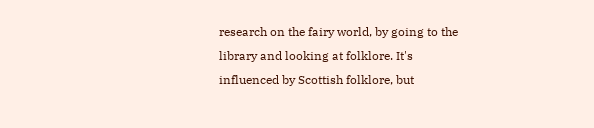research on the fairy world, by going to the library and looking at folklore. It's influenced by Scottish folklore, but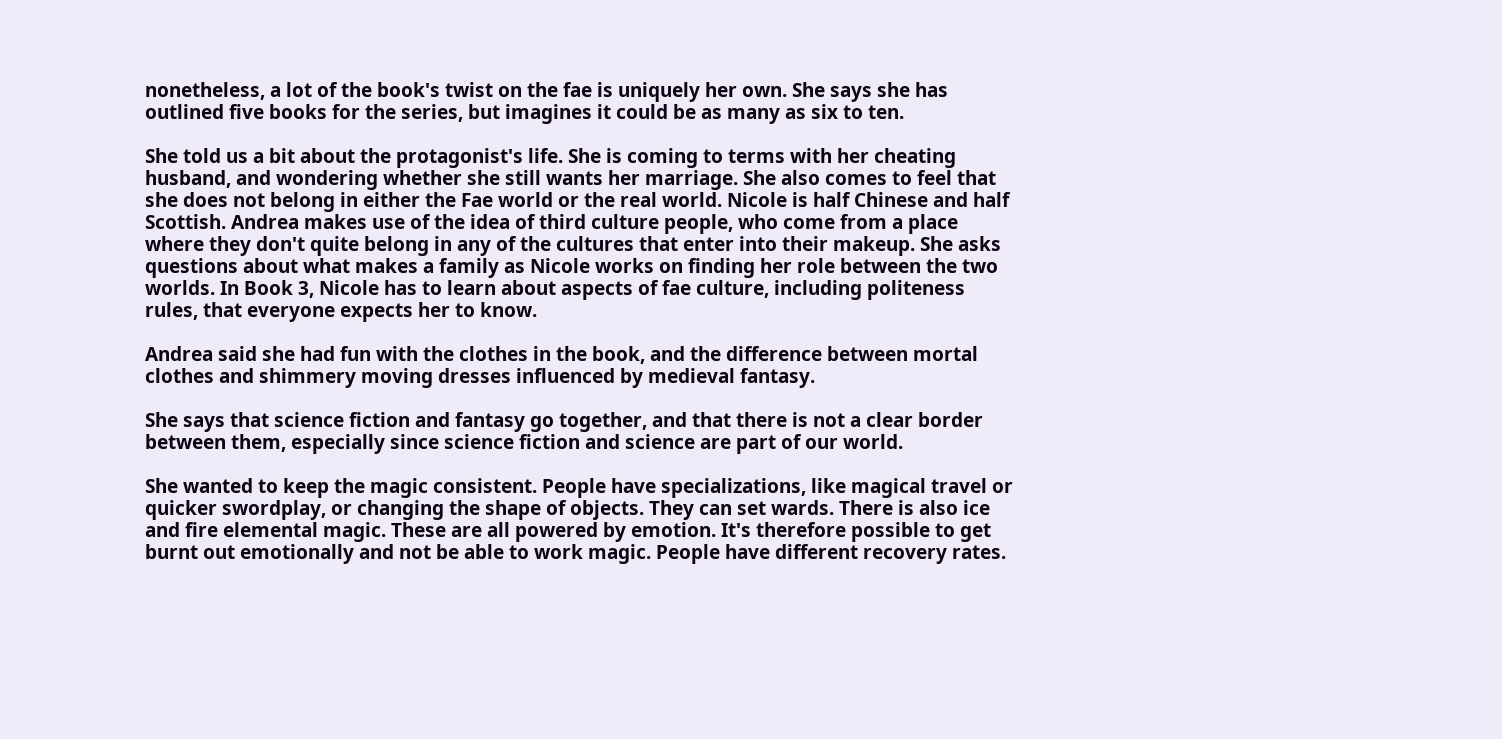nonetheless, a lot of the book's twist on the fae is uniquely her own. She says she has outlined five books for the series, but imagines it could be as many as six to ten.

She told us a bit about the protagonist's life. She is coming to terms with her cheating husband, and wondering whether she still wants her marriage. She also comes to feel that she does not belong in either the Fae world or the real world. Nicole is half Chinese and half Scottish. Andrea makes use of the idea of third culture people, who come from a place where they don't quite belong in any of the cultures that enter into their makeup. She asks questions about what makes a family as Nicole works on finding her role between the two worlds. In Book 3, Nicole has to learn about aspects of fae culture, including politeness rules, that everyone expects her to know.

Andrea said she had fun with the clothes in the book, and the difference between mortal clothes and shimmery moving dresses influenced by medieval fantasy.

She says that science fiction and fantasy go together, and that there is not a clear border between them, especially since science fiction and science are part of our world.

She wanted to keep the magic consistent. People have specializations, like magical travel or quicker swordplay, or changing the shape of objects. They can set wards. There is also ice and fire elemental magic. These are all powered by emotion. It's therefore possible to get burnt out emotionally and not be able to work magic. People have different recovery rates.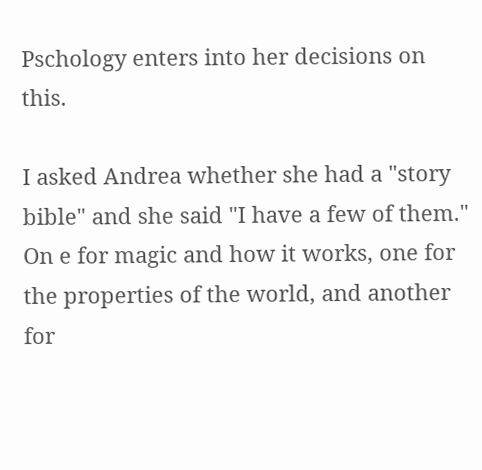Pschology enters into her decisions on this.

I asked Andrea whether she had a "story bible" and she said "I have a few of them." On e for magic and how it works, one for the properties of the world, and another for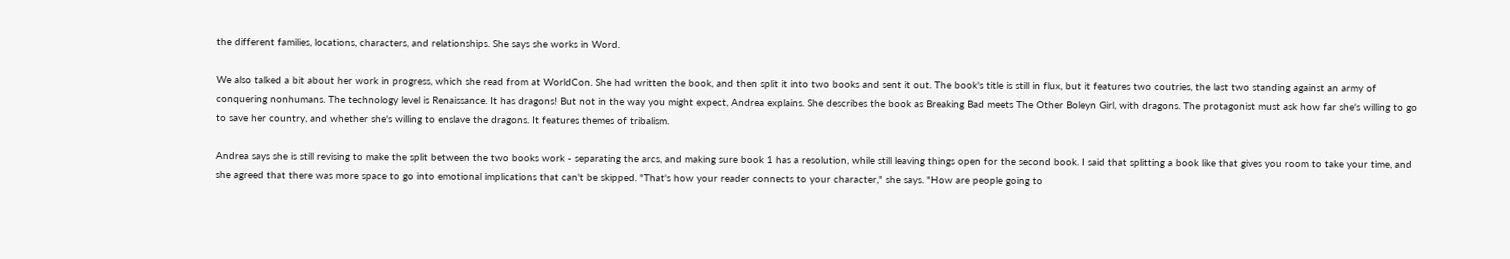the different families, locations, characters, and relationships. She says she works in Word.

We also talked a bit about her work in progress, which she read from at WorldCon. She had written the book, and then split it into two books and sent it out. The book's title is still in flux, but it features two coutries, the last two standing against an army of conquering nonhumans. The technology level is Renaissance. It has dragons! But not in the way you might expect, Andrea explains. She describes the book as Breaking Bad meets The Other Boleyn Girl, with dragons. The protagonist must ask how far she's willing to go to save her country, and whether she's willing to enslave the dragons. It features themes of tribalism.

Andrea says she is still revising to make the split between the two books work - separating the arcs, and making sure book 1 has a resolution, while still leaving things open for the second book. I said that splitting a book like that gives you room to take your time, and she agreed that there was more space to go into emotional implications that can't be skipped. "That's how your reader connects to your character," she says. "How are people going to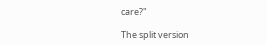care?"

The split version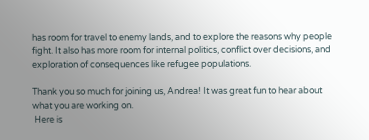has room for travel to enemy lands, and to explore the reasons why people fight. It also has more room for internal politics, conflict over decisions, and exploration of consequences like refugee populations.

Thank you so much for joining us, Andrea! It was great fun to hear about what you are working on.
 Here is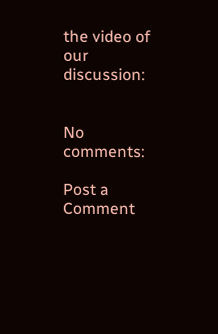the video of our discussion:


No comments:

Post a Comment